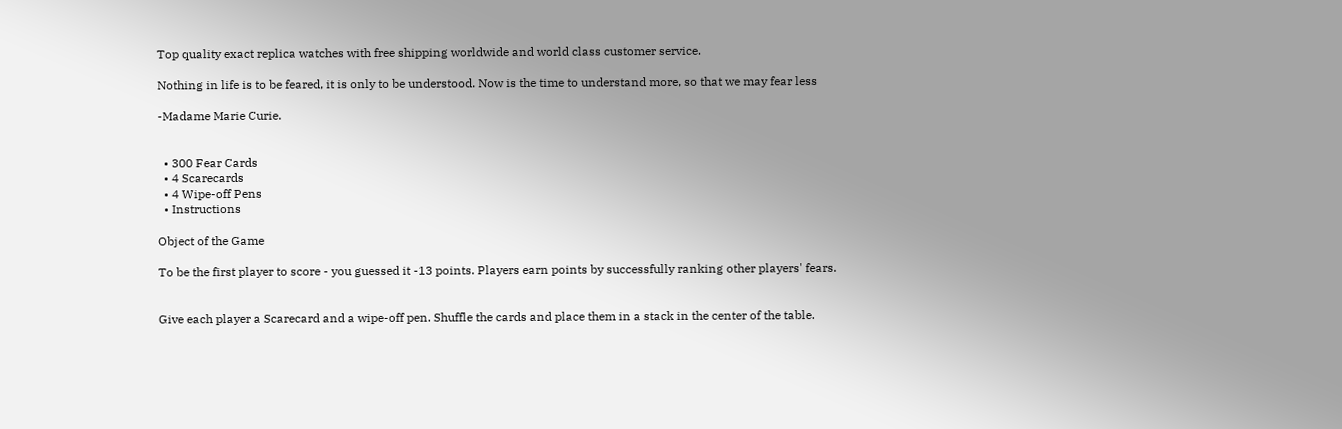Top quality exact replica watches with free shipping worldwide and world class customer service.

Nothing in life is to be feared, it is only to be understood. Now is the time to understand more, so that we may fear less

-Madame Marie Curie.


  • 300 Fear Cards
  • 4 Scarecards
  • 4 Wipe-off Pens
  • Instructions

Object of the Game

To be the first player to score - you guessed it -13 points. Players earn points by successfully ranking other players' fears.


Give each player a Scarecard and a wipe-off pen. Shuffle the cards and place them in a stack in the center of the table.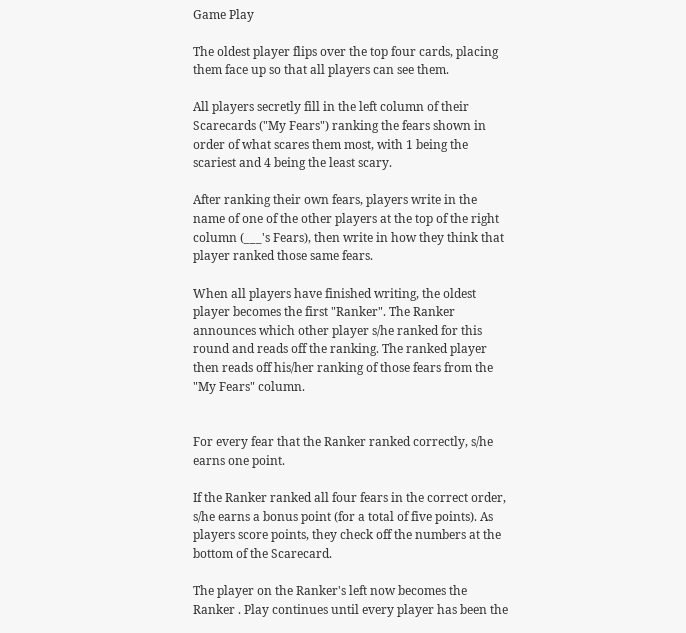Game Play

The oldest player flips over the top four cards, placing them face up so that all players can see them.

All players secretly fill in the left column of their Scarecards ("My Fears") ranking the fears shown in order of what scares them most, with 1 being the scariest and 4 being the least scary.

After ranking their own fears, players write in the name of one of the other players at the top of the right column (___'s Fears), then write in how they think that player ranked those same fears.

When all players have finished writing, the oldest player becomes the first "Ranker". The Ranker announces which other player s/he ranked for this round and reads off the ranking. The ranked player then reads off his/her ranking of those fears from the "My Fears" column.


For every fear that the Ranker ranked correctly, s/he earns one point.

If the Ranker ranked all four fears in the correct order, s/he earns a bonus point (for a total of five points). As players score points, they check off the numbers at the bottom of the Scarecard.

The player on the Ranker's left now becomes the Ranker . Play continues until every player has been the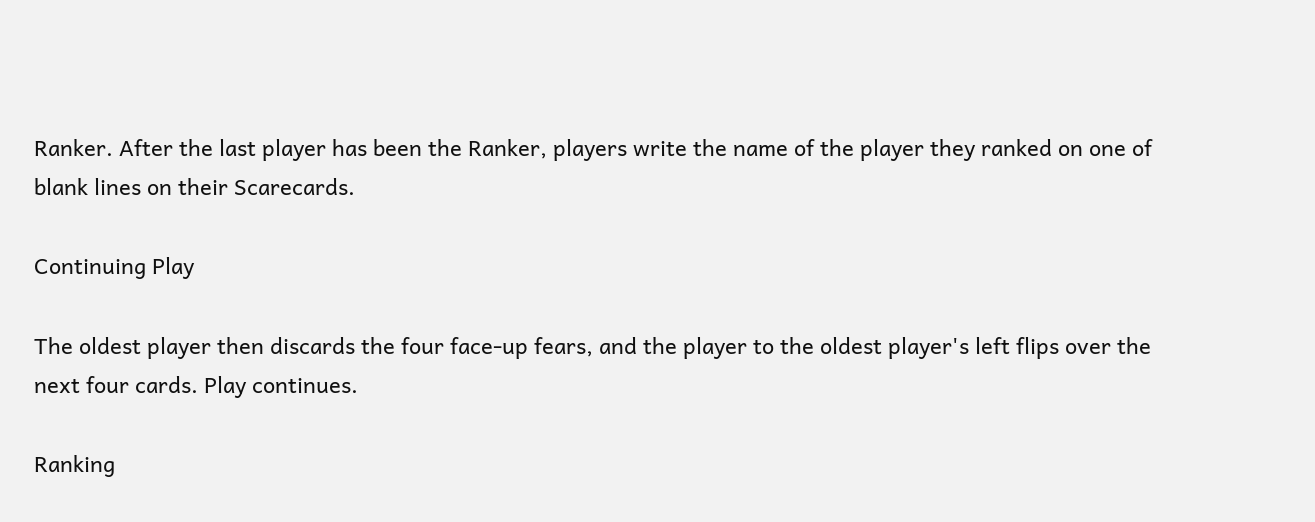Ranker. After the last player has been the Ranker, players write the name of the player they ranked on one of blank lines on their Scarecards.

Continuing Play

The oldest player then discards the four face-up fears, and the player to the oldest player's left flips over the next four cards. Play continues.

Ranking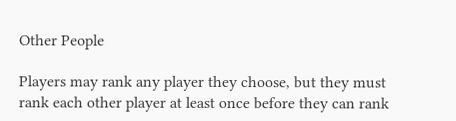Other People

Players may rank any player they choose, but they must rank each other player at least once before they can rank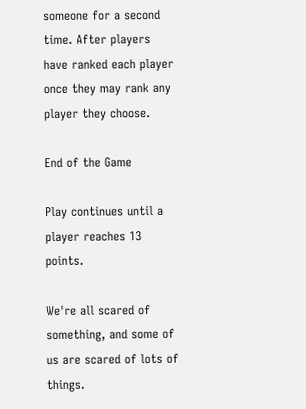someone for a second time. After players have ranked each player once they may rank any player they choose.

End of the Game

Play continues until a player reaches 13 points.

We're all scared of something, and some of us are scared of lots of things.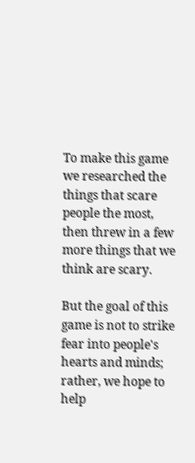To make this game we researched the things that scare people the most, then threw in a few more things that we think are scary.

But the goal of this game is not to strike fear into people's hearts and minds; rather, we hope to help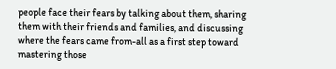people face their fears by talking about them, sharing them with their friends and families, and discussing where the fears came from-all as a first step toward mastering those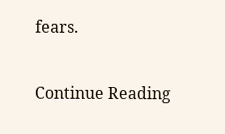fears.

Continue Reading